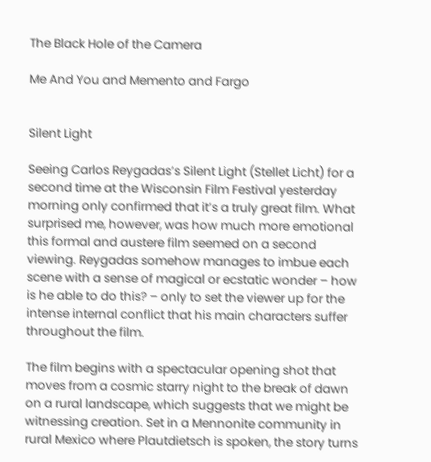The Black Hole of the Camera

Me And You and Memento and Fargo


Silent Light

Seeing Carlos Reygadas’s Silent Light (Stellet Licht) for a second time at the Wisconsin Film Festival yesterday morning only confirmed that it’s a truly great film. What surprised me, however, was how much more emotional this formal and austere film seemed on a second viewing. Reygadas somehow manages to imbue each scene with a sense of magical or ecstatic wonder – how is he able to do this? – only to set the viewer up for the intense internal conflict that his main characters suffer throughout the film.

The film begins with a spectacular opening shot that moves from a cosmic starry night to the break of dawn on a rural landscape, which suggests that we might be witnessing creation. Set in a Mennonite community in rural Mexico where Plautdietsch is spoken, the story turns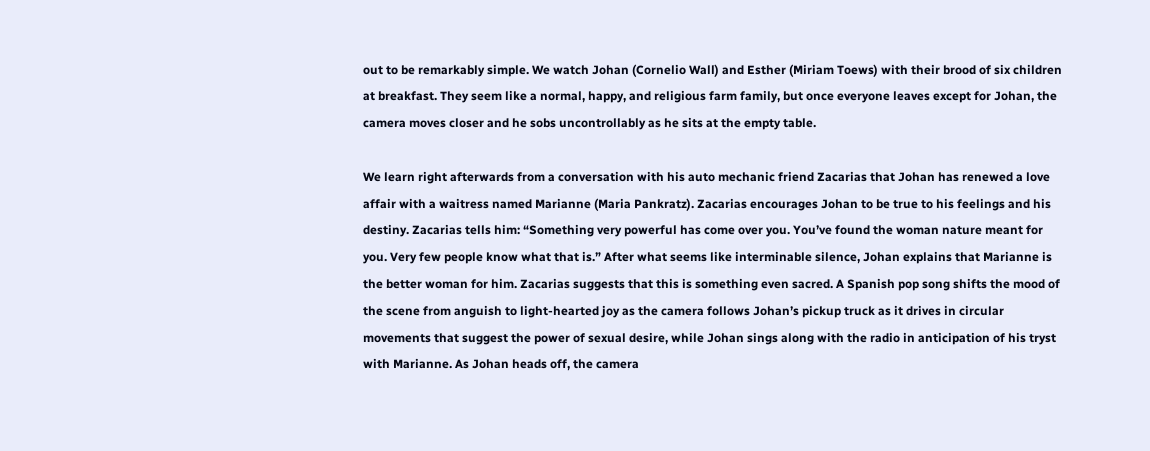out to be remarkably simple. We watch Johan (Cornelio Wall) and Esther (Miriam Toews) with their brood of six children at breakfast. They seem like a normal, happy, and religious farm family, but once everyone leaves except for Johan, the camera moves closer and he sobs uncontrollably as he sits at the empty table.

We learn right afterwards from a conversation with his auto mechanic friend Zacarias that Johan has renewed a love affair with a waitress named Marianne (Maria Pankratz). Zacarias encourages Johan to be true to his feelings and his destiny. Zacarias tells him: “Something very powerful has come over you. You’ve found the woman nature meant for you. Very few people know what that is.” After what seems like interminable silence, Johan explains that Marianne is the better woman for him. Zacarias suggests that this is something even sacred. A Spanish pop song shifts the mood of the scene from anguish to light-hearted joy as the camera follows Johan’s pickup truck as it drives in circular movements that suggest the power of sexual desire, while Johan sings along with the radio in anticipation of his tryst with Marianne. As Johan heads off, the camera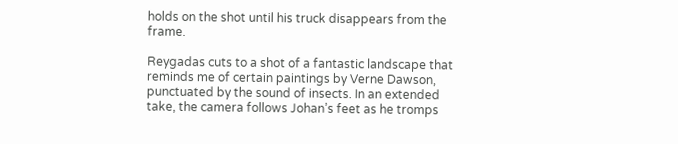holds on the shot until his truck disappears from the frame.

Reygadas cuts to a shot of a fantastic landscape that reminds me of certain paintings by Verne Dawson, punctuated by the sound of insects. In an extended take, the camera follows Johan’s feet as he tromps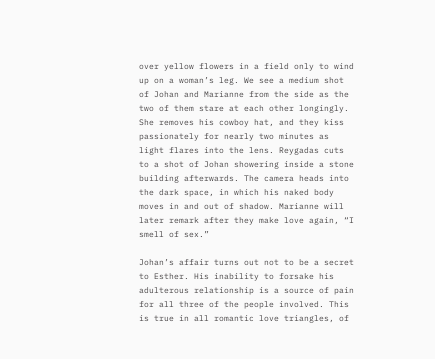over yellow flowers in a field only to wind up on a woman’s leg. We see a medium shot of Johan and Marianne from the side as the two of them stare at each other longingly. She removes his cowboy hat, and they kiss passionately for nearly two minutes as light flares into the lens. Reygadas cuts to a shot of Johan showering inside a stone building afterwards. The camera heads into the dark space, in which his naked body moves in and out of shadow. Marianne will later remark after they make love again, “I smell of sex.”

Johan’s affair turns out not to be a secret to Esther. His inability to forsake his adulterous relationship is a source of pain for all three of the people involved. This is true in all romantic love triangles, of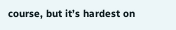course, but it’s hardest on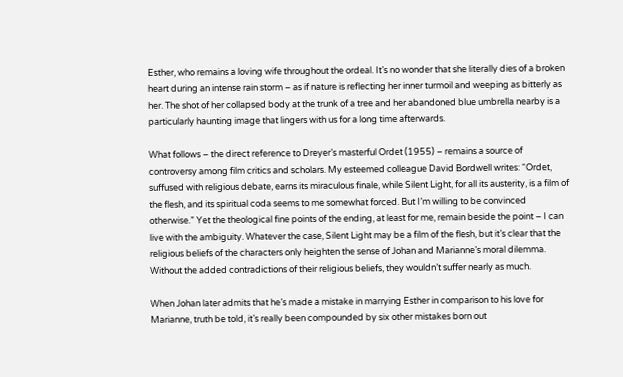Esther, who remains a loving wife throughout the ordeal. It’s no wonder that she literally dies of a broken heart during an intense rain storm – as if nature is reflecting her inner turmoil and weeping as bitterly as her. The shot of her collapsed body at the trunk of a tree and her abandoned blue umbrella nearby is a particularly haunting image that lingers with us for a long time afterwards.

What follows – the direct reference to Dreyer’s masterful Ordet (1955) – remains a source of controversy among film critics and scholars. My esteemed colleague David Bordwell writes: “Ordet, suffused with religious debate, earns its miraculous finale, while Silent Light, for all its austerity, is a film of the flesh, and its spiritual coda seems to me somewhat forced. But I’m willing to be convinced otherwise.” Yet the theological fine points of the ending, at least for me, remain beside the point – I can live with the ambiguity. Whatever the case, Silent Light may be a film of the flesh, but it’s clear that the religious beliefs of the characters only heighten the sense of Johan and Marianne’s moral dilemma. Without the added contradictions of their religious beliefs, they wouldn’t suffer nearly as much.

When Johan later admits that he’s made a mistake in marrying Esther in comparison to his love for Marianne, truth be told, it’s really been compounded by six other mistakes born out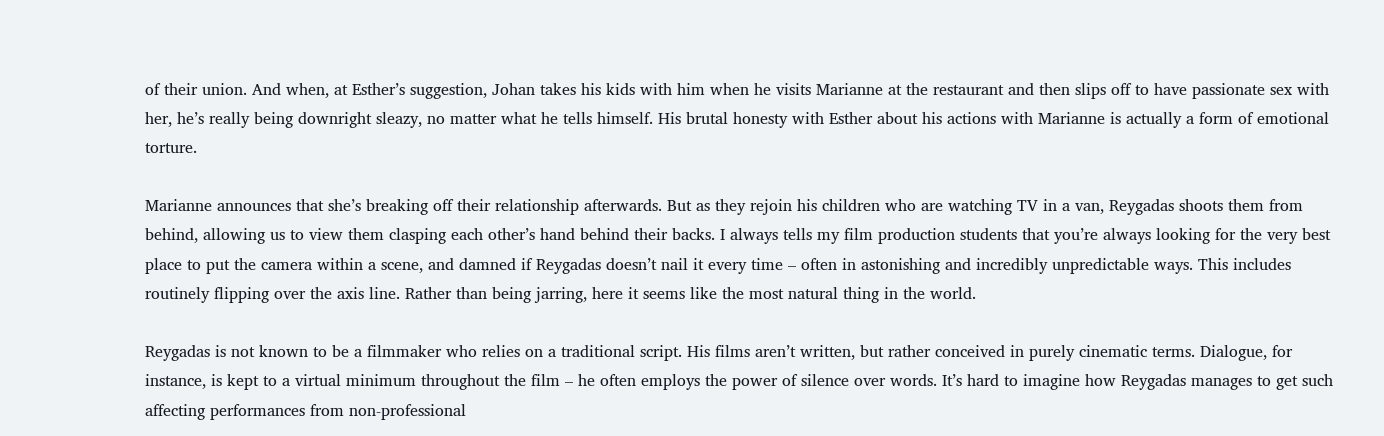of their union. And when, at Esther’s suggestion, Johan takes his kids with him when he visits Marianne at the restaurant and then slips off to have passionate sex with her, he’s really being downright sleazy, no matter what he tells himself. His brutal honesty with Esther about his actions with Marianne is actually a form of emotional torture.

Marianne announces that she’s breaking off their relationship afterwards. But as they rejoin his children who are watching TV in a van, Reygadas shoots them from behind, allowing us to view them clasping each other’s hand behind their backs. I always tells my film production students that you’re always looking for the very best place to put the camera within a scene, and damned if Reygadas doesn’t nail it every time – often in astonishing and incredibly unpredictable ways. This includes routinely flipping over the axis line. Rather than being jarring, here it seems like the most natural thing in the world.

Reygadas is not known to be a filmmaker who relies on a traditional script. His films aren’t written, but rather conceived in purely cinematic terms. Dialogue, for instance, is kept to a virtual minimum throughout the film – he often employs the power of silence over words. It’s hard to imagine how Reygadas manages to get such affecting performances from non-professional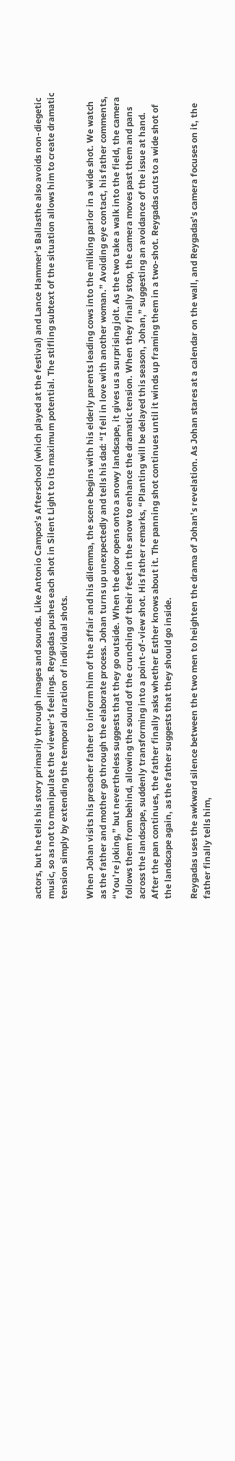actors, but he tells his story primarily through images and sounds. Like Antonio Campos’s Afterschool (which played at the festival) and Lance Hammer’s Ballasthe also avoids non-diegetic music, so as not to manipulate the viewer’s feelings. Reygadas pushes each shot in Silent Light to its maximum potential. The stifling subtext of the situation allows him to create dramatic tension simply by extending the temporal duration of individual shots.

When Johan visits his preacher father to inform him of the affair and his dilemma, the scene begins with his elderly parents leading cows into the milking parlor in a wide shot. We watch as the father and mother go through the elaborate process. Johan turns up unexpectedly and tells his dad: “I fell in love with another woman.” Avoiding eye contact, his father comments, “You’re joking,” but nevertheless suggests that they go outside. When the door opens onto a snowy landscape, it gives us a surprising jolt. As the two take a walk into the field, the camera follows them from behind, allowing the sound of the crunching of their feet in the snow to enhance the dramatic tension. When they finally stop, the camera moves past them and pans across the landscape, suddenly transforming into a point-of-view shot. His father remarks, “Planting will be delayed this season, Johan,” suggesting an avoidance of the issue at hand. After the pan continues, the father finally asks whether Esther knows about it. The panning shot continues until it winds up framing them in a two-shot. Reygadas cuts to a wide shot of the landscape again, as the father suggests that they should go inside.

Reygadas uses the awkward silence between the two men to heighten the drama of Johan’s revelation. As Johan stares at a calendar on the wall, and Reygadas’s camera focuses on it, the father finally tells him,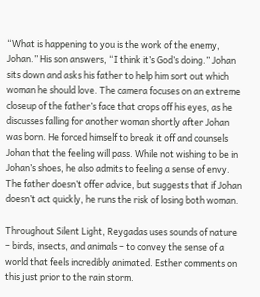“What is happening to you is the work of the enemy, Johan.” His son answers, “I think it’s God’s doing.” Johan sits down and asks his father to help him sort out which woman he should love. The camera focuses on an extreme closeup of the father’s face that crops off his eyes, as he discusses falling for another woman shortly after Johan was born. He forced himself to break it off and counsels Johan that the feeling will pass. While not wishing to be in Johan’s shoes, he also admits to feeling a sense of envy. The father doesn’t offer advice, but suggests that if Johan doesn’t act quickly, he runs the risk of losing both woman.

Throughout Silent Light, Reygadas uses sounds of nature – birds, insects, and animals – to convey the sense of a world that feels incredibly animated. Esther comments on this just prior to the rain storm.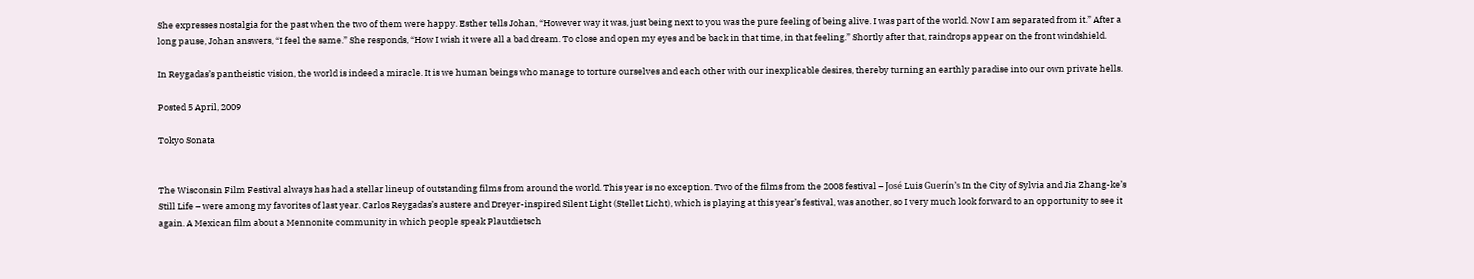She expresses nostalgia for the past when the two of them were happy. Esther tells Johan, “However way it was, just being next to you was the pure feeling of being alive. I was part of the world. Now I am separated from it.” After a long pause, Johan answers, “I feel the same.” She responds, “How I wish it were all a bad dream. To close and open my eyes and be back in that time, in that feeling.” Shortly after that, raindrops appear on the front windshield.

In Reygadas’s pantheistic vision, the world is indeed a miracle. It is we human beings who manage to torture ourselves and each other with our inexplicable desires, thereby turning an earthly paradise into our own private hells.

Posted 5 April, 2009

Tokyo Sonata


The Wisconsin Film Festival always has had a stellar lineup of outstanding films from around the world. This year is no exception. Two of the films from the 2008 festival – José Luis Guerín’s In the City of Sylvia and Jia Zhang-ke’s Still Life – were among my favorites of last year. Carlos Reygadas’s austere and Dreyer-inspired Silent Light (Stellet Licht), which is playing at this year’s festival, was another, so I very much look forward to an opportunity to see it again. A Mexican film about a Mennonite community in which people speak Plautdietsch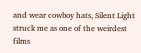and wear cowboy hats, Silent Light struck me as one of the weirdest films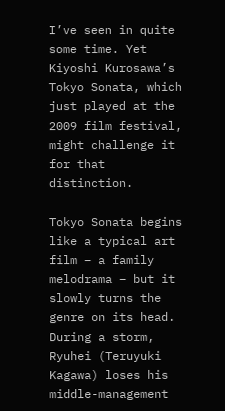I’ve seen in quite some time. Yet Kiyoshi Kurosawa’s Tokyo Sonata, which just played at the 2009 film festival, might challenge it for that distinction.

Tokyo Sonata begins like a typical art film – a family melodrama – but it slowly turns the genre on its head. During a storm, Ryuhei (Teruyuki Kagawa) loses his middle-management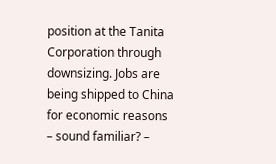position at the Tanita Corporation through downsizing. Jobs are being shipped to China for economic reasons – sound familiar? –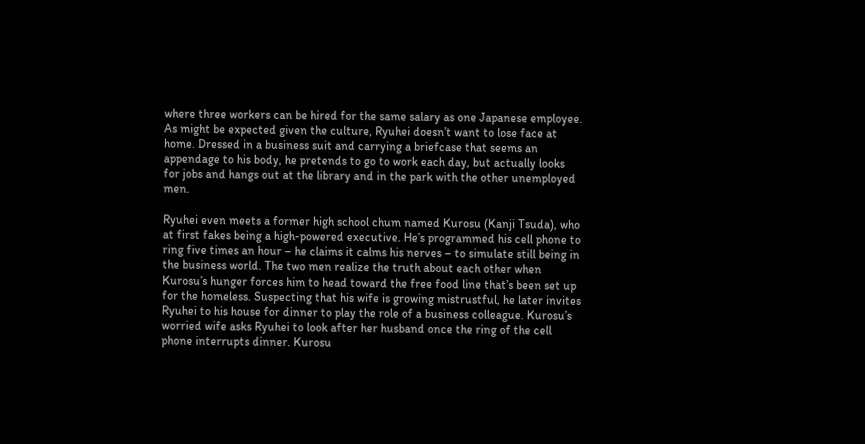where three workers can be hired for the same salary as one Japanese employee. As might be expected given the culture, Ryuhei doesn’t want to lose face at home. Dressed in a business suit and carrying a briefcase that seems an appendage to his body, he pretends to go to work each day, but actually looks for jobs and hangs out at the library and in the park with the other unemployed men.

Ryuhei even meets a former high school chum named Kurosu (Kanji Tsuda), who at first fakes being a high-powered executive. He’s programmed his cell phone to ring five times an hour – he claims it calms his nerves – to simulate still being in the business world. The two men realize the truth about each other when Kurosu’s hunger forces him to head toward the free food line that’s been set up for the homeless. Suspecting that his wife is growing mistrustful, he later invites Ryuhei to his house for dinner to play the role of a business colleague. Kurosu’s worried wife asks Ryuhei to look after her husband once the ring of the cell phone interrupts dinner. Kurosu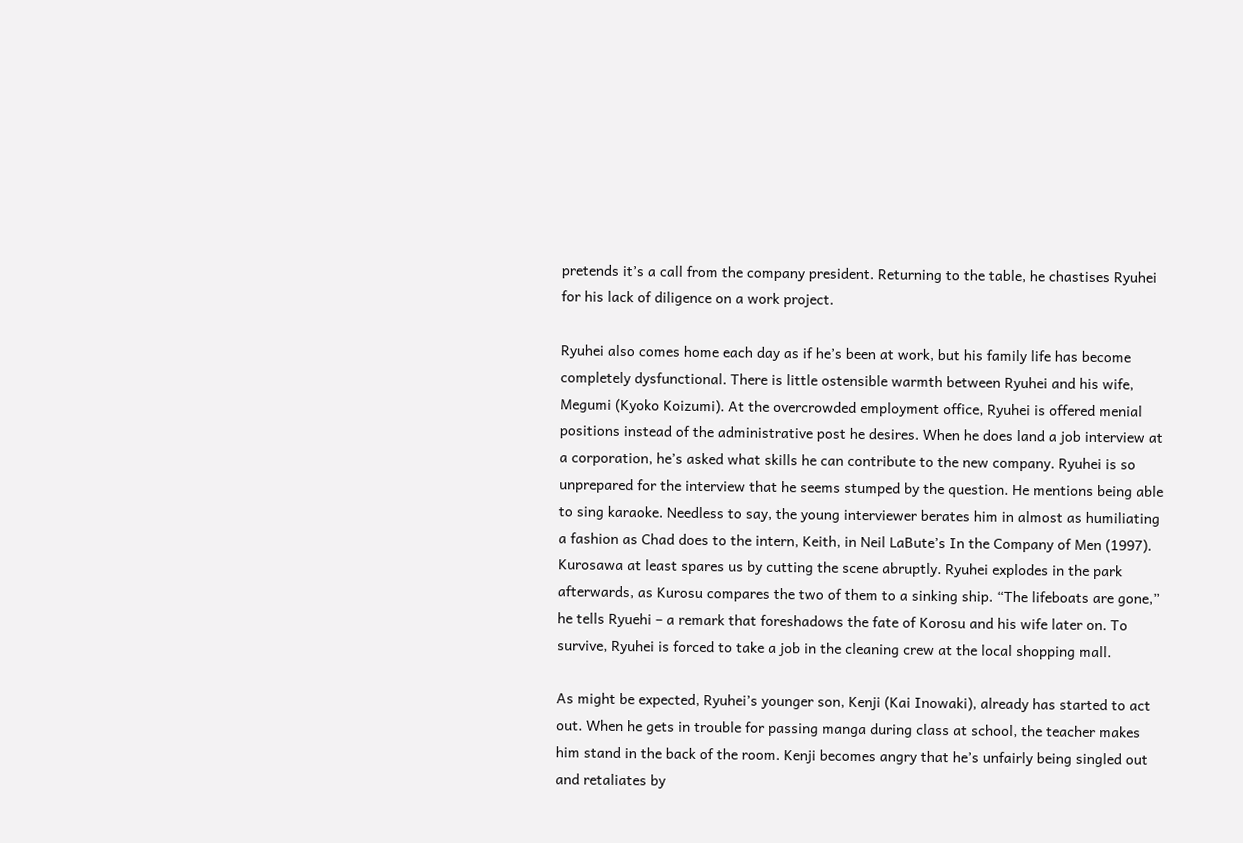pretends it’s a call from the company president. Returning to the table, he chastises Ryuhei for his lack of diligence on a work project.

Ryuhei also comes home each day as if he’s been at work, but his family life has become completely dysfunctional. There is little ostensible warmth between Ryuhei and his wife, Megumi (Kyoko Koizumi). At the overcrowded employment office, Ryuhei is offered menial positions instead of the administrative post he desires. When he does land a job interview at a corporation, he’s asked what skills he can contribute to the new company. Ryuhei is so unprepared for the interview that he seems stumped by the question. He mentions being able to sing karaoke. Needless to say, the young interviewer berates him in almost as humiliating a fashion as Chad does to the intern, Keith, in Neil LaBute’s In the Company of Men (1997). Kurosawa at least spares us by cutting the scene abruptly. Ryuhei explodes in the park afterwards, as Kurosu compares the two of them to a sinking ship. “The lifeboats are gone,” he tells Ryuehi – a remark that foreshadows the fate of Korosu and his wife later on. To survive, Ryuhei is forced to take a job in the cleaning crew at the local shopping mall.

As might be expected, Ryuhei’s younger son, Kenji (Kai Inowaki), already has started to act out. When he gets in trouble for passing manga during class at school, the teacher makes him stand in the back of the room. Kenji becomes angry that he’s unfairly being singled out and retaliates by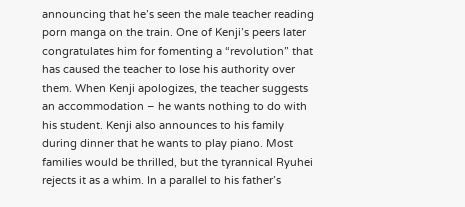announcing that he’s seen the male teacher reading porn manga on the train. One of Kenji’s peers later congratulates him for fomenting a “revolution” that has caused the teacher to lose his authority over them. When Kenji apologizes, the teacher suggests an accommodation – he wants nothing to do with his student. Kenji also announces to his family during dinner that he wants to play piano. Most families would be thrilled, but the tyrannical Ryuhei rejects it as a whim. In a parallel to his father’s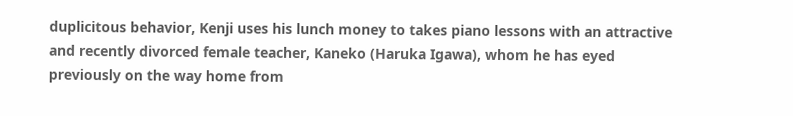duplicitous behavior, Kenji uses his lunch money to takes piano lessons with an attractive and recently divorced female teacher, Kaneko (Haruka Igawa), whom he has eyed previously on the way home from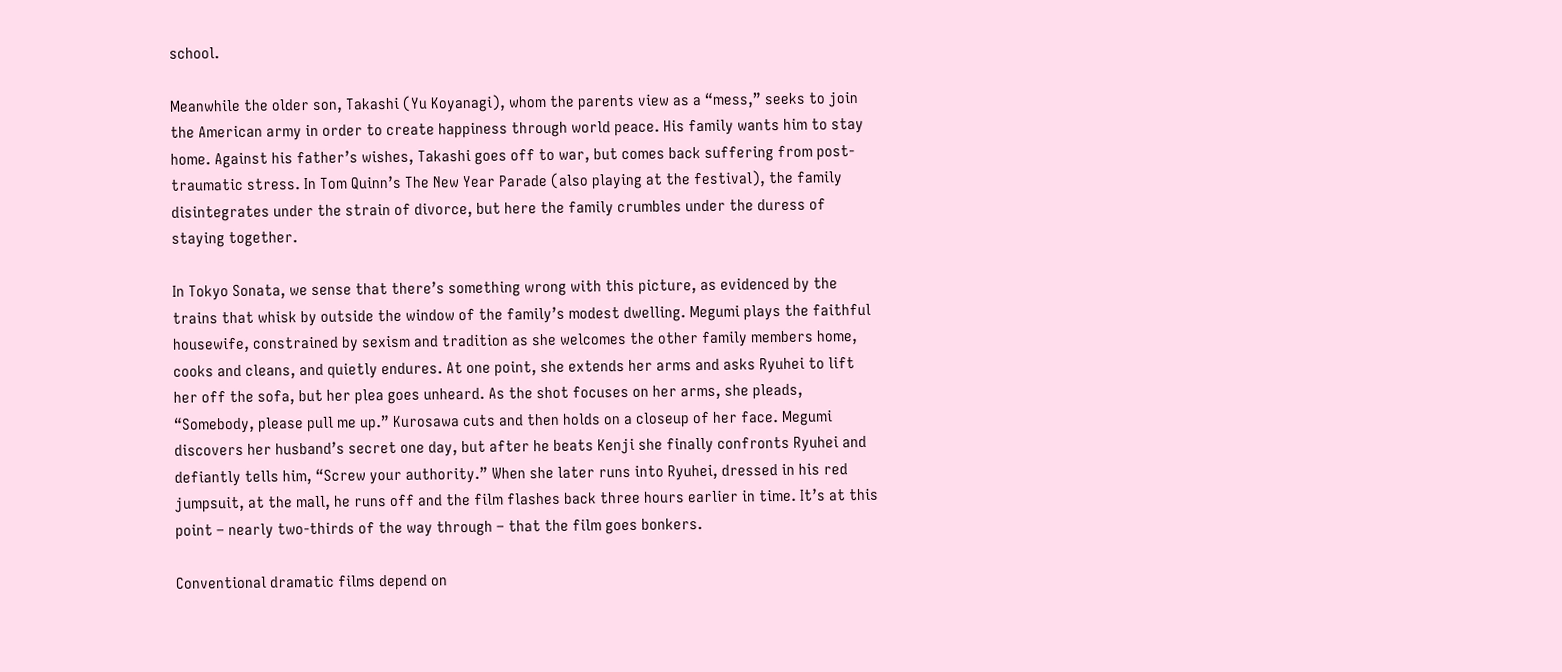school.

Meanwhile the older son, Takashi (Yu Koyanagi), whom the parents view as a “mess,” seeks to join the American army in order to create happiness through world peace. His family wants him to stay home. Against his father’s wishes, Takashi goes off to war, but comes back suffering from post-traumatic stress. In Tom Quinn’s The New Year Parade (also playing at the festival), the family disintegrates under the strain of divorce, but here the family crumbles under the duress of staying together.

In Tokyo Sonata, we sense that there’s something wrong with this picture, as evidenced by the trains that whisk by outside the window of the family’s modest dwelling. Megumi plays the faithful housewife, constrained by sexism and tradition as she welcomes the other family members home, cooks and cleans, and quietly endures. At one point, she extends her arms and asks Ryuhei to lift her off the sofa, but her plea goes unheard. As the shot focuses on her arms, she pleads, “Somebody, please pull me up.” Kurosawa cuts and then holds on a closeup of her face. Megumi discovers her husband’s secret one day, but after he beats Kenji she finally confronts Ryuhei and defiantly tells him, “Screw your authority.” When she later runs into Ryuhei, dressed in his red jumpsuit, at the mall, he runs off and the film flashes back three hours earlier in time. It’s at this point – nearly two-thirds of the way through – that the film goes bonkers.

Conventional dramatic films depend on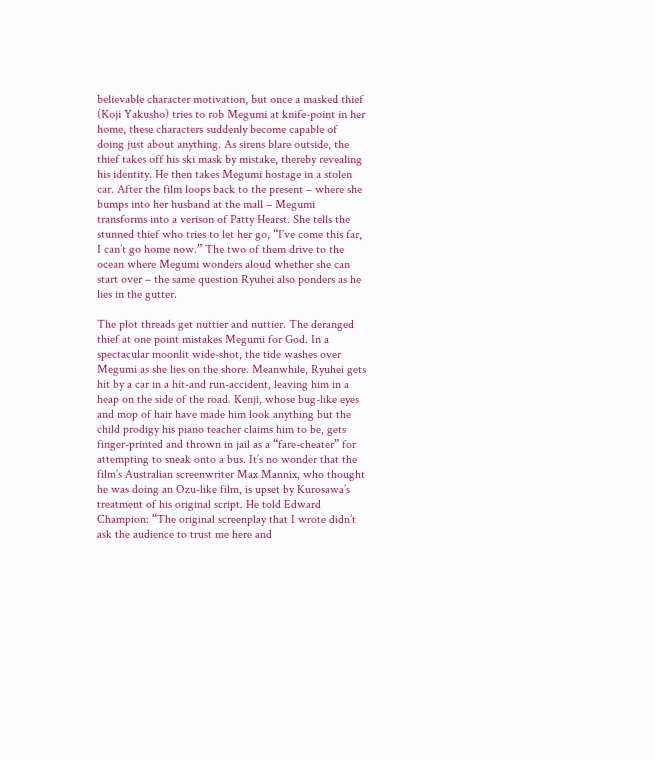believable character motivation, but once a masked thief (Koji Yakusho) tries to rob Megumi at knife-point in her home, these characters suddenly become capable of doing just about anything. As sirens blare outside, the thief takes off his ski mask by mistake, thereby revealing his identity. He then takes Megumi hostage in a stolen car. After the film loops back to the present – where she bumps into her husband at the mall – Megumi transforms into a verison of Patty Hearst. She tells the stunned thief who tries to let her go, “I’ve come this far, I can’t go home now.” The two of them drive to the ocean where Megumi wonders aloud whether she can start over – the same question Ryuhei also ponders as he lies in the gutter.

The plot threads get nuttier and nuttier. The deranged thief at one point mistakes Megumi for God. In a spectacular moonlit wide-shot, the tide washes over Megumi as she lies on the shore. Meanwhile, Ryuhei gets hit by a car in a hit-and run-accident, leaving him in a heap on the side of the road. Kenji, whose bug-like eyes and mop of hair have made him look anything but the child prodigy his piano teacher claims him to be, gets finger-printed and thrown in jail as a “fare-cheater” for attempting to sneak onto a bus. It’s no wonder that the film’s Australian screenwriter Max Mannix, who thought he was doing an Ozu-like film, is upset by Kurosawa’s treatment of his original script. He told Edward Champion: “The original screenplay that I wrote didn’t ask the audience to trust me here and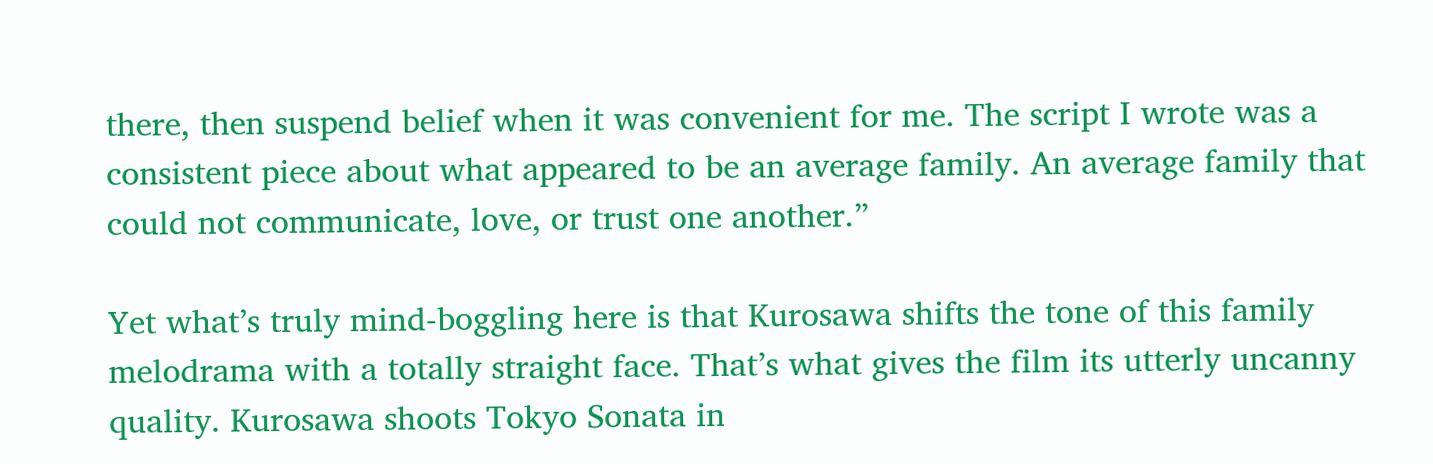there, then suspend belief when it was convenient for me. The script I wrote was a consistent piece about what appeared to be an average family. An average family that could not communicate, love, or trust one another.”

Yet what’s truly mind-boggling here is that Kurosawa shifts the tone of this family melodrama with a totally straight face. That’s what gives the film its utterly uncanny quality. Kurosawa shoots Tokyo Sonata in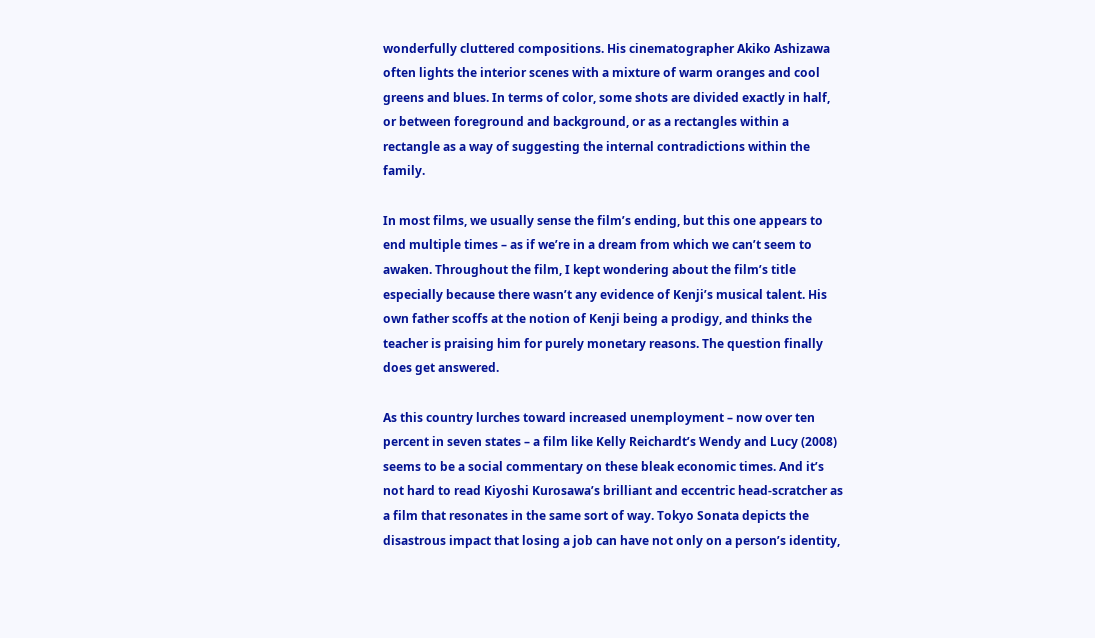wonderfully cluttered compositions. His cinematographer Akiko Ashizawa often lights the interior scenes with a mixture of warm oranges and cool greens and blues. In terms of color, some shots are divided exactly in half, or between foreground and background, or as a rectangles within a rectangle as a way of suggesting the internal contradictions within the family.

In most films, we usually sense the film’s ending, but this one appears to end multiple times – as if we’re in a dream from which we can’t seem to awaken. Throughout the film, I kept wondering about the film’s title especially because there wasn’t any evidence of Kenji’s musical talent. His own father scoffs at the notion of Kenji being a prodigy, and thinks the teacher is praising him for purely monetary reasons. The question finally does get answered.

As this country lurches toward increased unemployment – now over ten percent in seven states – a film like Kelly Reichardt’s Wendy and Lucy (2008) seems to be a social commentary on these bleak economic times. And it’s not hard to read Kiyoshi Kurosawa’s brilliant and eccentric head-scratcher as a film that resonates in the same sort of way. Tokyo Sonata depicts the disastrous impact that losing a job can have not only on a person’s identity,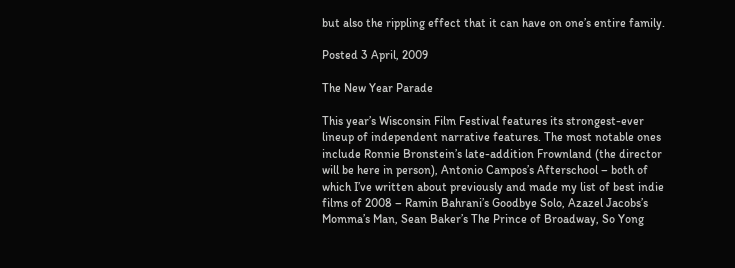but also the rippling effect that it can have on one’s entire family.

Posted 3 April, 2009

The New Year Parade

This year’s Wisconsin Film Festival features its strongest-ever lineup of independent narrative features. The most notable ones include Ronnie Bronstein’s late-addition Frownland (the director will be here in person), Antonio Campos’s Afterschool – both of which I’ve written about previously and made my list of best indie films of 2008 – Ramin Bahrani’s Goodbye Solo, Azazel Jacobs’s Momma’s Man, Sean Baker’s The Prince of Broadway, So Yong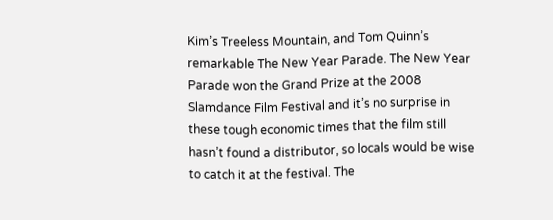Kim’s Treeless Mountain, and Tom Quinn’s remarkable The New Year Parade. The New Year Parade won the Grand Prize at the 2008 Slamdance Film Festival and it’s no surprise in these tough economic times that the film still hasn’t found a distributor, so locals would be wise to catch it at the festival. The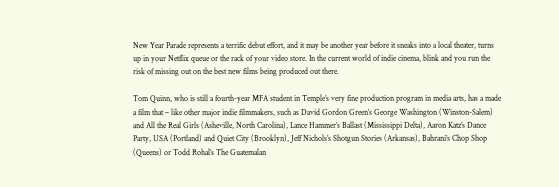New Year Parade represents a terrific debut effort, and it may be another year before it sneaks into a local theater, turns up in your Netflix queue or the rack of your video store. In the current world of indie cinema, blink and you run the risk of missing out on the best new films being produced out there.

Tom Quinn, who is still a fourth-year MFA student in Temple’s very fine production program in media arts, has a made a film that – like other major indie filmmakers, such as David Gordon Green’s George Washington (Winston-Salem) and All the Real Girls (Asheville, North Carolina), Lance Hammer’s Ballast (Mississippi Delta), Aaron Katz’s Dance Party, USA (Portland) and Quiet City (Brooklyn), Jeff Nichols’s Shotgun Stories (Arkansas), Bahrani’s Chop Shop (Queens) or Todd Rohal’s The Guatemalan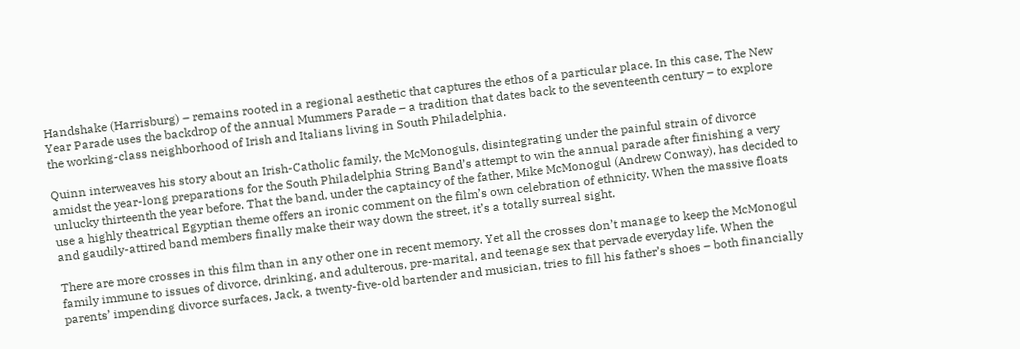Handshake (Harrisburg) – remains rooted in a regional aesthetic that captures the ethos of a particular place. In this case, The New Year Parade uses the backdrop of the annual Mummers Parade – a tradition that dates back to the seventeenth century – to explore the working-class neighborhood of Irish and Italians living in South Philadelphia.

Quinn interweaves his story about an Irish-Catholic family, the McMonoguls, disintegrating under the painful strain of divorce amidst the year-long preparations for the South Philadelphia String Band’s attempt to win the annual parade after finishing a very unlucky thirteenth the year before. That the band, under the captaincy of the father, Mike McMonogul (Andrew Conway), has decided to use a highly theatrical Egyptian theme offers an ironic comment on the film’s own celebration of ethnicity. When the massive floats and gaudily-attired band members finally make their way down the street, it’s a totally surreal sight.

There are more crosses in this film than in any other one in recent memory. Yet all the crosses don’t manage to keep the McMonogul family immune to issues of divorce, drinking, and adulterous, pre-marital, and teenage sex that pervade everyday life. When the parents’ impending divorce surfaces, Jack, a twenty-five-old bartender and musician, tries to fill his father’s shoes – both financially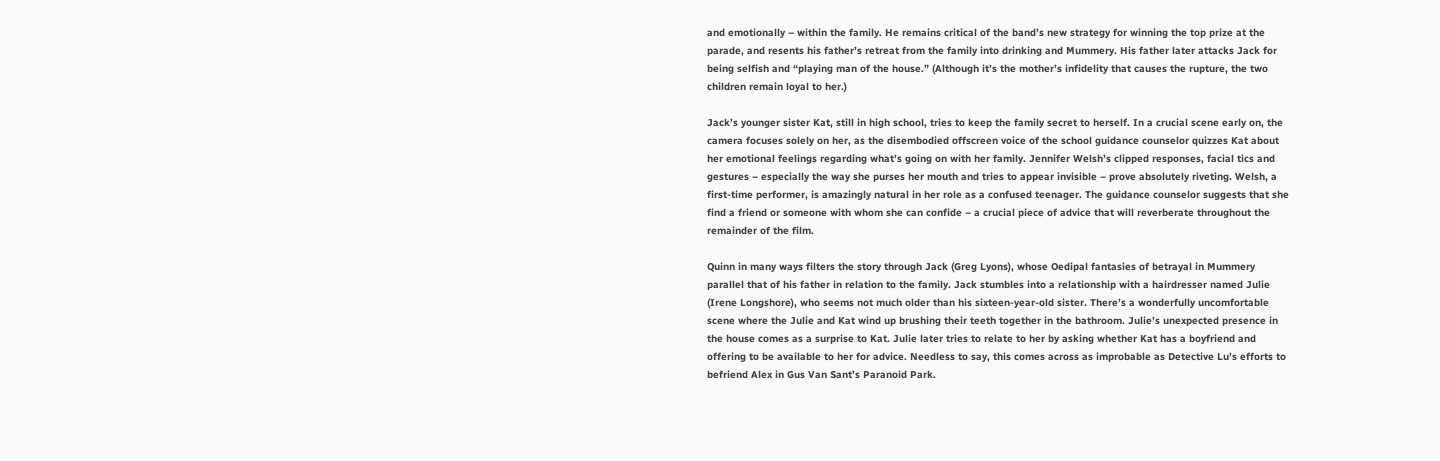and emotionally – within the family. He remains critical of the band’s new strategy for winning the top prize at the parade, and resents his father’s retreat from the family into drinking and Mummery. His father later attacks Jack for being selfish and “playing man of the house.” (Although it’s the mother’s infidelity that causes the rupture, the two children remain loyal to her.)

Jack’s younger sister Kat, still in high school, tries to keep the family secret to herself. In a crucial scene early on, the camera focuses solely on her, as the disembodied offscreen voice of the school guidance counselor quizzes Kat about her emotional feelings regarding what’s going on with her family. Jennifer Welsh’s clipped responses, facial tics and gestures – especially the way she purses her mouth and tries to appear invisible – prove absolutely riveting. Welsh, a first-time performer, is amazingly natural in her role as a confused teenager. The guidance counselor suggests that she find a friend or someone with whom she can confide – a crucial piece of advice that will reverberate throughout the remainder of the film.

Quinn in many ways filters the story through Jack (Greg Lyons), whose Oedipal fantasies of betrayal in Mummery parallel that of his father in relation to the family. Jack stumbles into a relationship with a hairdresser named Julie (Irene Longshore), who seems not much older than his sixteen-year-old sister. There’s a wonderfully uncomfortable scene where the Julie and Kat wind up brushing their teeth together in the bathroom. Julie’s unexpected presence in the house comes as a surprise to Kat. Julie later tries to relate to her by asking whether Kat has a boyfriend and offering to be available to her for advice. Needless to say, this comes across as improbable as Detective Lu’s efforts to befriend Alex in Gus Van Sant’s Paranoid Park.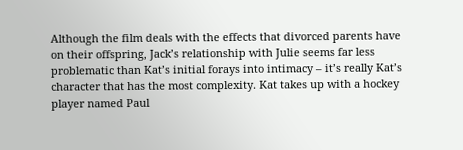Although the film deals with the effects that divorced parents have on their offspring, Jack’s relationship with Julie seems far less problematic than Kat’s initial forays into intimacy – it’s really Kat’s character that has the most complexity. Kat takes up with a hockey player named Paul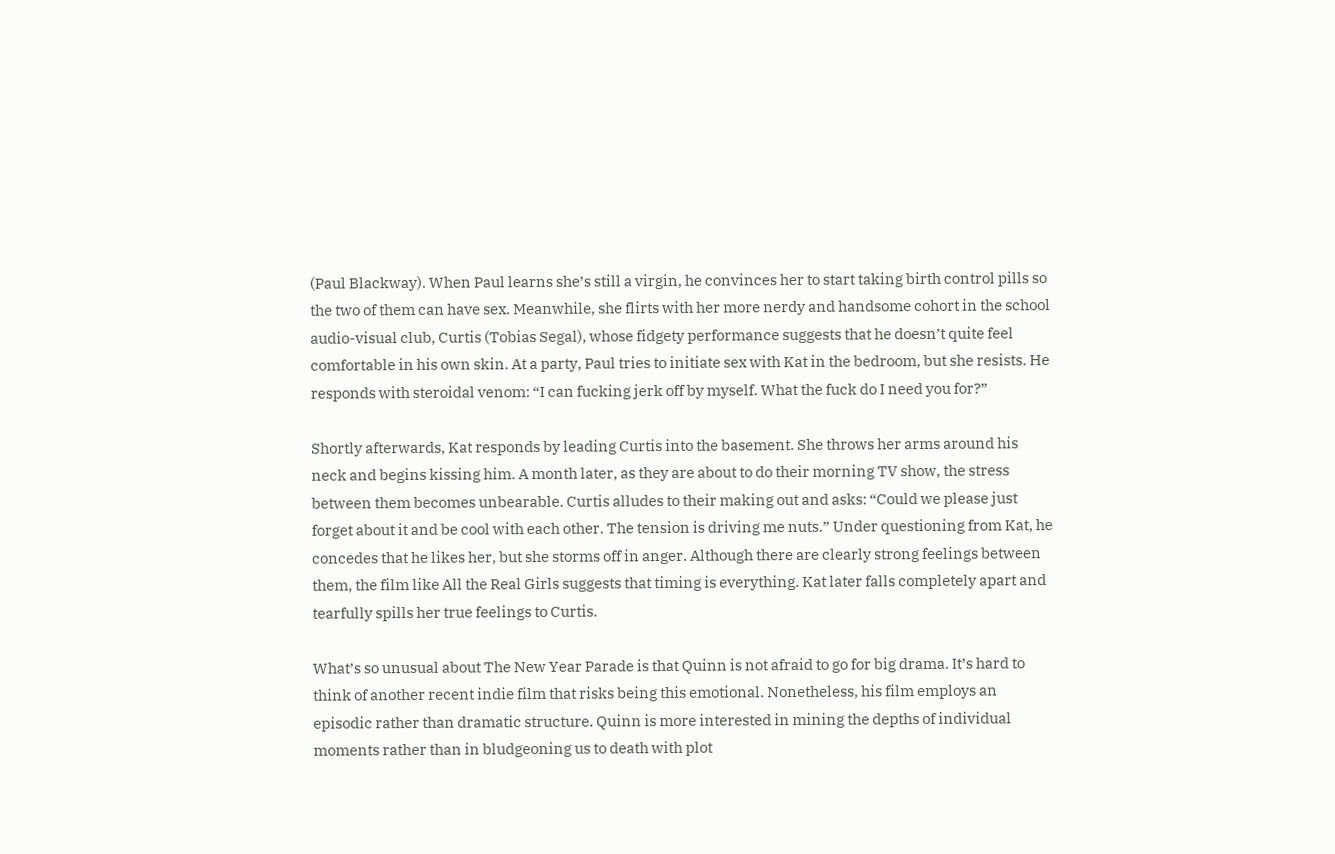(Paul Blackway). When Paul learns she’s still a virgin, he convinces her to start taking birth control pills so the two of them can have sex. Meanwhile, she flirts with her more nerdy and handsome cohort in the school audio-visual club, Curtis (Tobias Segal), whose fidgety performance suggests that he doesn’t quite feel comfortable in his own skin. At a party, Paul tries to initiate sex with Kat in the bedroom, but she resists. He responds with steroidal venom: “I can fucking jerk off by myself. What the fuck do I need you for?”

Shortly afterwards, Kat responds by leading Curtis into the basement. She throws her arms around his neck and begins kissing him. A month later, as they are about to do their morning TV show, the stress between them becomes unbearable. Curtis alludes to their making out and asks: “Could we please just forget about it and be cool with each other. The tension is driving me nuts.” Under questioning from Kat, he concedes that he likes her, but she storms off in anger. Although there are clearly strong feelings between them, the film like All the Real Girls suggests that timing is everything. Kat later falls completely apart and tearfully spills her true feelings to Curtis.

What’s so unusual about The New Year Parade is that Quinn is not afraid to go for big drama. It’s hard to think of another recent indie film that risks being this emotional. Nonetheless, his film employs an episodic rather than dramatic structure. Quinn is more interested in mining the depths of individual moments rather than in bludgeoning us to death with plot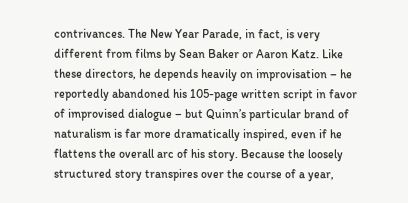contrivances. The New Year Parade, in fact, is very different from films by Sean Baker or Aaron Katz. Like these directors, he depends heavily on improvisation – he reportedly abandoned his 105-page written script in favor of improvised dialogue – but Quinn’s particular brand of naturalism is far more dramatically inspired, even if he flattens the overall arc of his story. Because the loosely structured story transpires over the course of a year,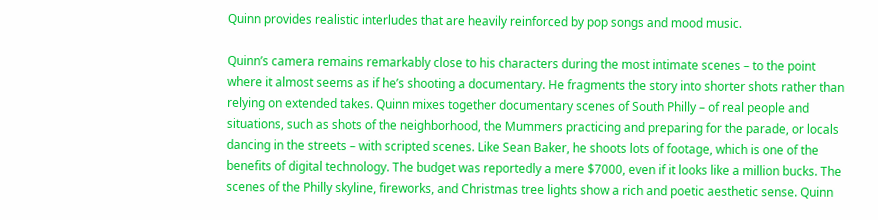Quinn provides realistic interludes that are heavily reinforced by pop songs and mood music.

Quinn’s camera remains remarkably close to his characters during the most intimate scenes – to the point where it almost seems as if he’s shooting a documentary. He fragments the story into shorter shots rather than relying on extended takes. Quinn mixes together documentary scenes of South Philly – of real people and situations, such as shots of the neighborhood, the Mummers practicing and preparing for the parade, or locals dancing in the streets – with scripted scenes. Like Sean Baker, he shoots lots of footage, which is one of the benefits of digital technology. The budget was reportedly a mere $7000, even if it looks like a million bucks. The scenes of the Philly skyline, fireworks, and Christmas tree lights show a rich and poetic aesthetic sense. Quinn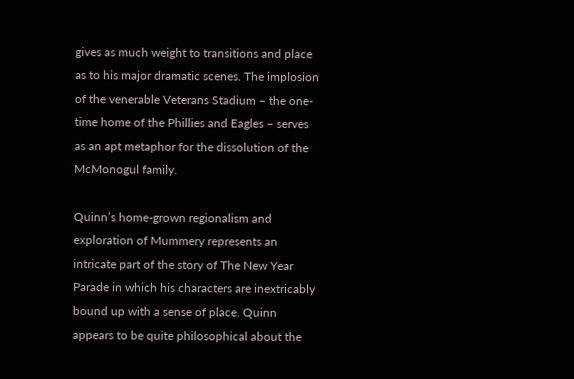gives as much weight to transitions and place as to his major dramatic scenes. The implosion of the venerable Veterans Stadium – the one-time home of the Phillies and Eagles – serves as an apt metaphor for the dissolution of the McMonogul family.

Quinn’s home-grown regionalism and exploration of Mummery represents an intricate part of the story of The New Year Parade in which his characters are inextricably bound up with a sense of place. Quinn appears to be quite philosophical about the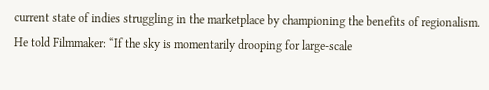current state of indies struggling in the marketplace by championing the benefits of regionalism. He told Filmmaker: “If the sky is momentarily drooping for large-scale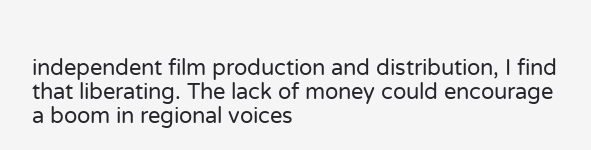independent film production and distribution, I find that liberating. The lack of money could encourage a boom in regional voices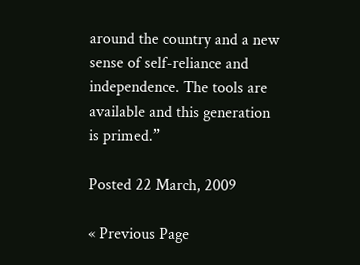around the country and a new sense of self-reliance and independence. The tools are available and this generation is primed.”

Posted 22 March, 2009

« Previous Page